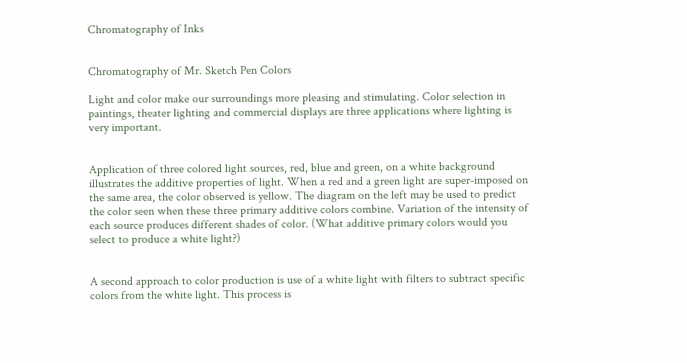Chromatography of Inks


Chromatography of Mr. Sketch Pen Colors

Light and color make our surroundings more pleasing and stimulating. Color selection in paintings, theater lighting and commercial displays are three applications where lighting is very important.


Application of three colored light sources, red, blue and green, on a white background illustrates the additive properties of light. When a red and a green light are super-imposed on the same area, the color observed is yellow. The diagram on the left may be used to predict the color seen when these three primary additive colors combine. Variation of the intensity of each source produces different shades of color. (What additive primary colors would you select to produce a white light?)


A second approach to color production is use of a white light with filters to subtract specific colors from the white light. This process is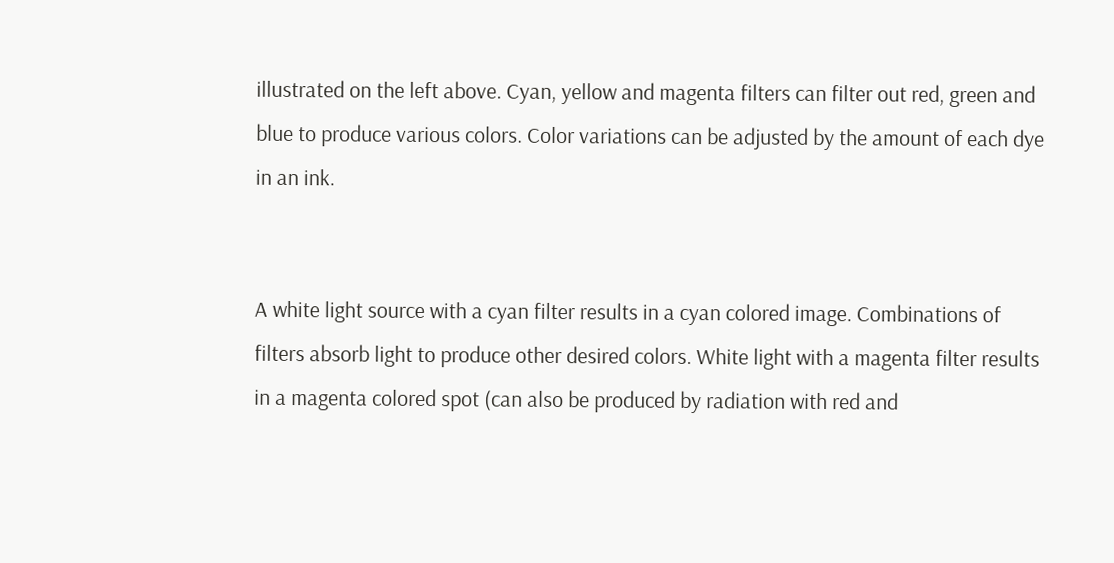illustrated on the left above. Cyan, yellow and magenta filters can filter out red, green and blue to produce various colors. Color variations can be adjusted by the amount of each dye in an ink.


A white light source with a cyan filter results in a cyan colored image. Combinations of filters absorb light to produce other desired colors. White light with a magenta filter results in a magenta colored spot (can also be produced by radiation with red and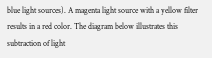blue light sources). A magenta light source with a yellow filter results in a red color. The diagram below illustrates this subtraction of light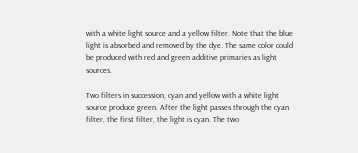with a white light source and a yellow filter. Note that the blue light is absorbed and removed by the dye. The same color could be produced with red and green additive primaries as light sources.

Two filters in succession, cyan and yellow with a white light source produce green. After the light passes through the cyan filter, the first filter, the light is cyan. The two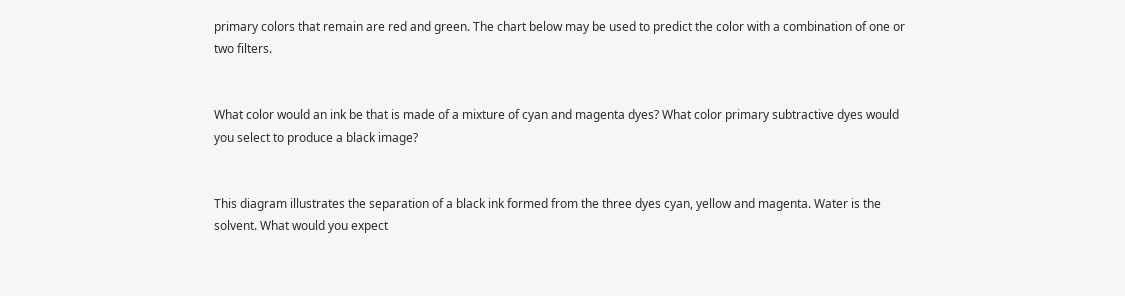primary colors that remain are red and green. The chart below may be used to predict the color with a combination of one or two filters.


What color would an ink be that is made of a mixture of cyan and magenta dyes? What color primary subtractive dyes would you select to produce a black image?


This diagram illustrates the separation of a black ink formed from the three dyes cyan, yellow and magenta. Water is the solvent. What would you expect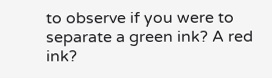to observe if you were to separate a green ink? A red ink?